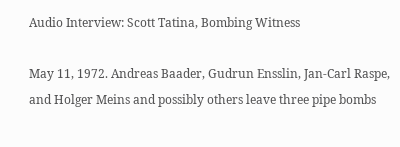Audio Interview: Scott Tatina, Bombing Witness

May 11, 1972. Andreas Baader, Gudrun Ensslin, Jan-Carl Raspe, and Holger Meins and possibly others leave three pipe bombs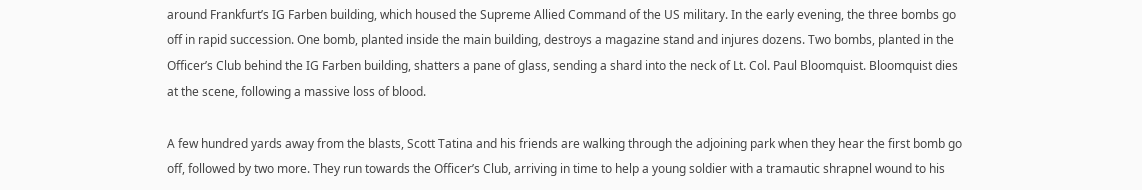around Frankfurt’s IG Farben building, which housed the Supreme Allied Command of the US military. In the early evening, the three bombs go off in rapid succession. One bomb, planted inside the main building, destroys a magazine stand and injures dozens. Two bombs, planted in the Officer’s Club behind the IG Farben building, shatters a pane of glass, sending a shard into the neck of Lt. Col. Paul Bloomquist. Bloomquist dies at the scene, following a massive loss of blood.

A few hundred yards away from the blasts, Scott Tatina and his friends are walking through the adjoining park when they hear the first bomb go off, followed by two more. They run towards the Officer’s Club, arriving in time to help a young soldier with a tramautic shrapnel wound to his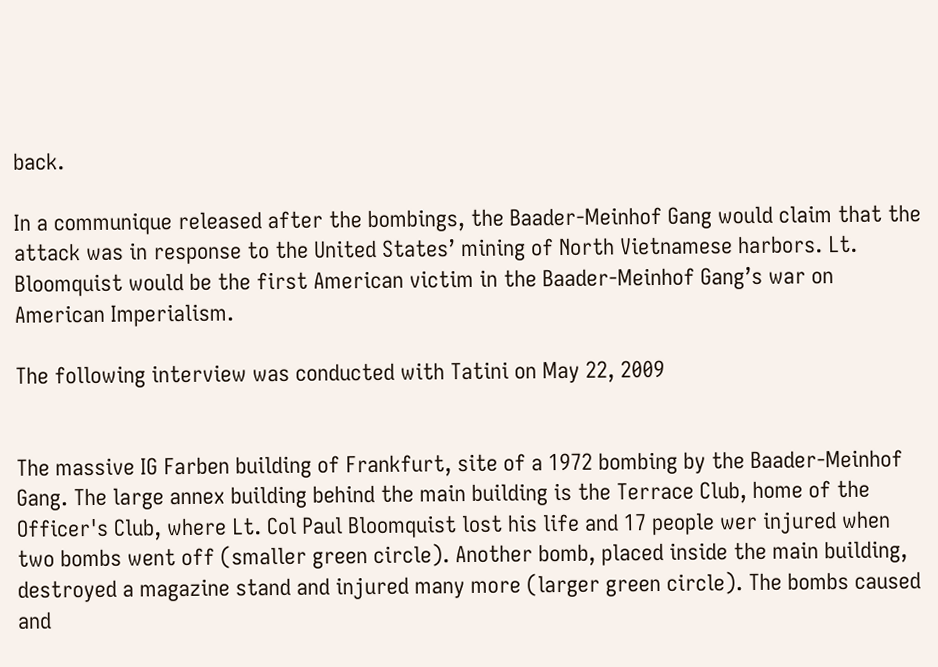back.

In a communique released after the bombings, the Baader-Meinhof Gang would claim that the attack was in response to the United States’ mining of North Vietnamese harbors. Lt. Bloomquist would be the first American victim in the Baader-Meinhof Gang’s war on American Imperialism.

The following interview was conducted with Tatini on May 22, 2009


The massive IG Farben building of Frankfurt, site of a 1972 bombing by the Baader-Meinhof Gang. The large annex building behind the main building is the Terrace Club, home of the Officer's Club, where Lt. Col Paul Bloomquist lost his life and 17 people wer injured when two bombs went off (smaller green circle). Another bomb, placed inside the main building, destroyed a magazine stand and injured many more (larger green circle). The bombs caused and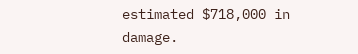estimated $718,000 in damage.